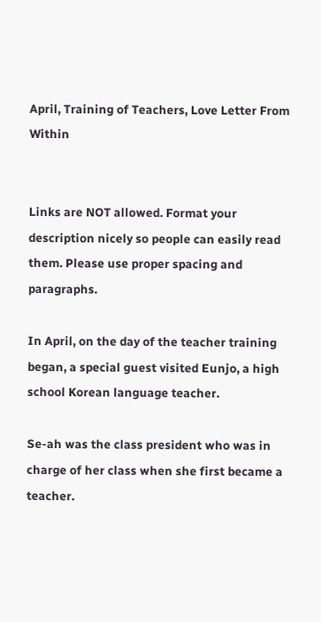April, Training of Teachers, Love Letter From Within


Links are NOT allowed. Format your description nicely so people can easily read them. Please use proper spacing and paragraphs.

In April, on the day of the teacher training began, a special guest visited Eunjo, a high school Korean language teacher.

Se-ah was the class president who was in charge of her class when she first became a teacher.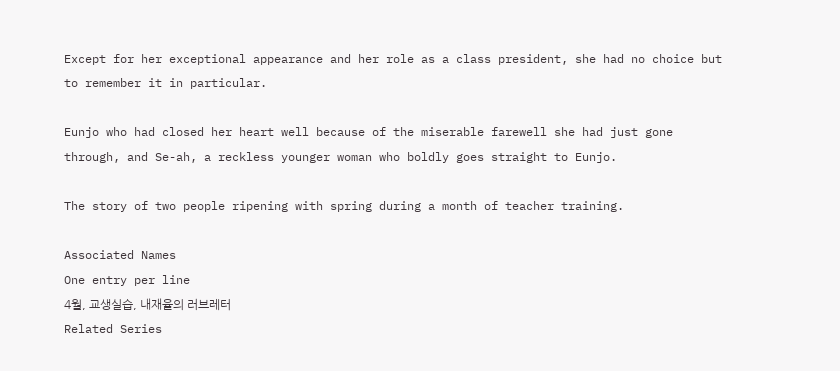Except for her exceptional appearance and her role as a class president, she had no choice but to remember it in particular.

Eunjo who had closed her heart well because of the miserable farewell she had just gone through, and Se-ah, a reckless younger woman who boldly goes straight to Eunjo.

The story of two people ripening with spring during a month of teacher training.

Associated Names
One entry per line
4월, 교생실습, 내재율의 러브레터
Related Series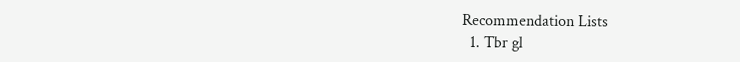Recommendation Lists
  1. Tbr gl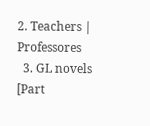2. Teachers | Professores
  3. GL novels [Part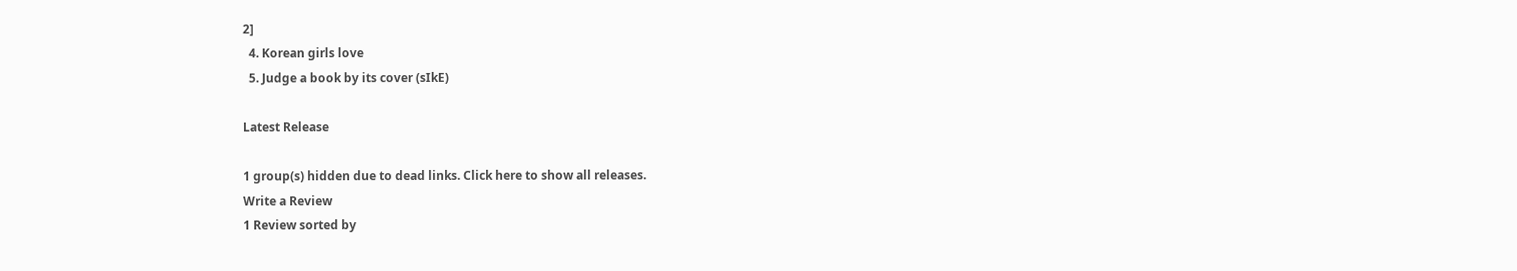2]
  4. Korean girls love
  5. Judge a book by its cover (sIkE)

Latest Release

1 group(s) hidden due to dead links. Click here to show all releases.
Write a Review
1 Review sorted by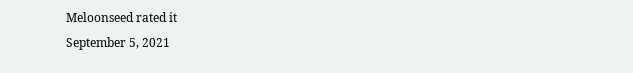Meloonseed rated it
September 5, 2021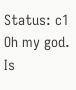Status: c1
Oh my god. Is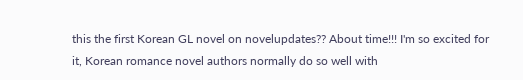this the first Korean GL novel on novelupdates?? About time!!! I'm so excited for it, Korean romance novel authors normally do so well with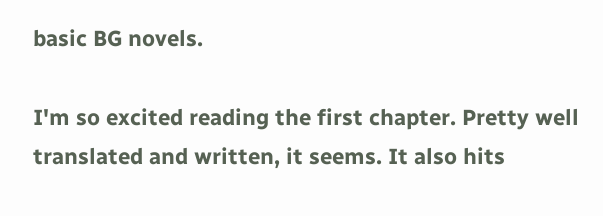basic BG novels.

I'm so excited reading the first chapter. Pretty well translated and written, it seems. It also hits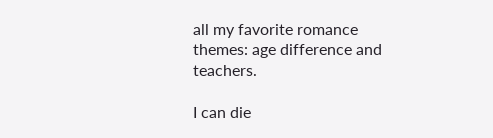all my favorite romance themes: age difference and teachers.

I can die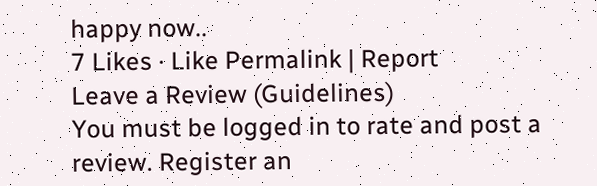happy now..
7 Likes · Like Permalink | Report
Leave a Review (Guidelines)
You must be logged in to rate and post a review. Register an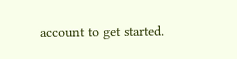account to get started.